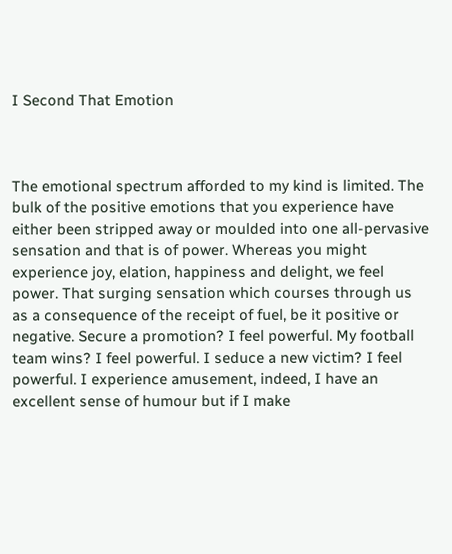I Second That Emotion



The emotional spectrum afforded to my kind is limited. The bulk of the positive emotions that you experience have either been stripped away or moulded into one all-pervasive sensation and that is of power. Whereas you might experience joy, elation, happiness and delight, we feel power. That surging sensation which courses through us as a consequence of the receipt of fuel, be it positive or negative. Secure a promotion? I feel powerful. My football team wins? I feel powerful. I seduce a new victim? I feel powerful. I experience amusement, indeed, I have an excellent sense of humour but if I make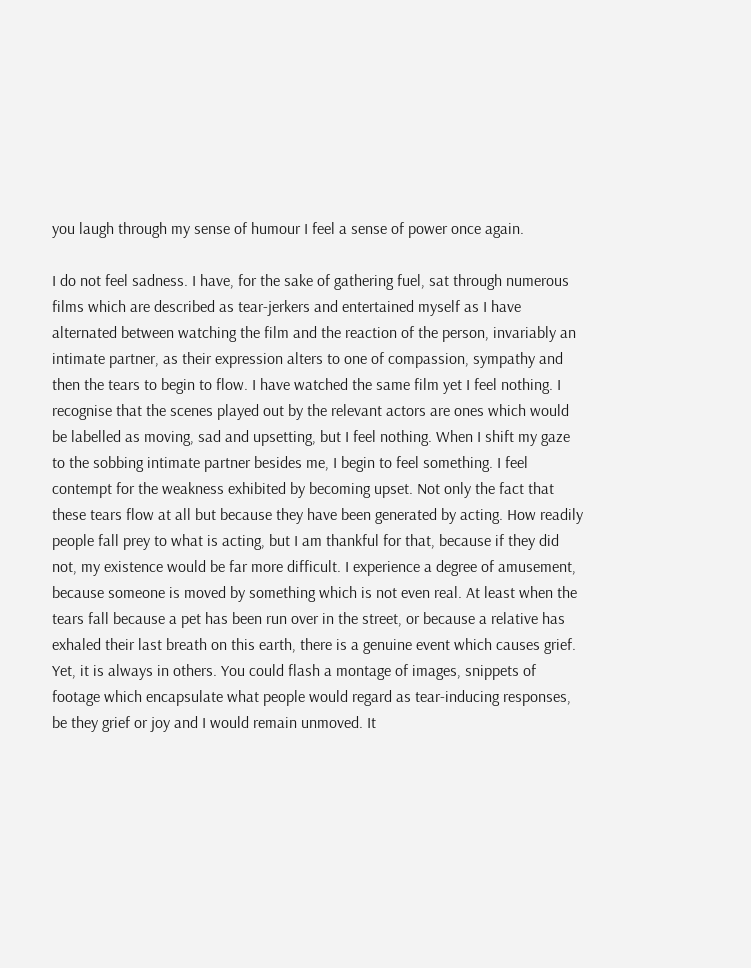you laugh through my sense of humour I feel a sense of power once again.

I do not feel sadness. I have, for the sake of gathering fuel, sat through numerous films which are described as tear-jerkers and entertained myself as I have alternated between watching the film and the reaction of the person, invariably an intimate partner, as their expression alters to one of compassion, sympathy and then the tears to begin to flow. I have watched the same film yet I feel nothing. I recognise that the scenes played out by the relevant actors are ones which would be labelled as moving, sad and upsetting, but I feel nothing. When I shift my gaze to the sobbing intimate partner besides me, I begin to feel something. I feel contempt for the weakness exhibited by becoming upset. Not only the fact that these tears flow at all but because they have been generated by acting. How readily people fall prey to what is acting, but I am thankful for that, because if they did not, my existence would be far more difficult. I experience a degree of amusement, because someone is moved by something which is not even real. At least when the tears fall because a pet has been run over in the street, or because a relative has exhaled their last breath on this earth, there is a genuine event which causes grief. Yet, it is always in others. You could flash a montage of images, snippets of footage which encapsulate what people would regard as tear-inducing responses, be they grief or joy and I would remain unmoved. It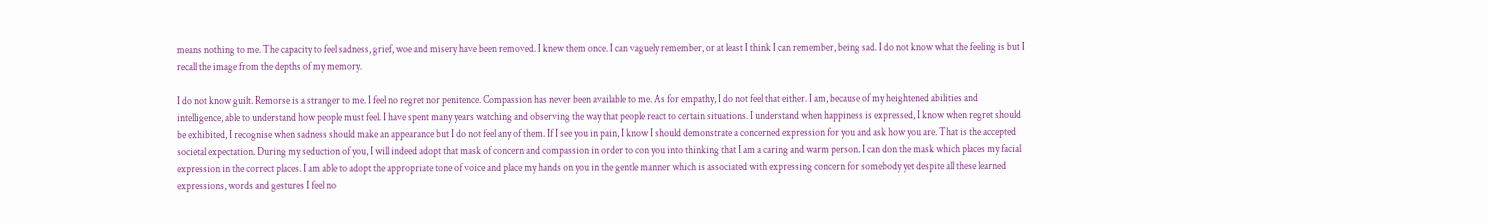means nothing to me. The capacity to feel sadness, grief, woe and misery have been removed. I knew them once. I can vaguely remember, or at least I think I can remember, being sad. I do not know what the feeling is but I recall the image from the depths of my memory.

I do not know guilt. Remorse is a stranger to me. I feel no regret nor penitence. Compassion has never been available to me. As for empathy, I do not feel that either. I am, because of my heightened abilities and intelligence, able to understand how people must feel. I have spent many years watching and observing the way that people react to certain situations. I understand when happiness is expressed, I know when regret should be exhibited, I recognise when sadness should make an appearance but I do not feel any of them. If I see you in pain, I know I should demonstrate a concerned expression for you and ask how you are. That is the accepted societal expectation. During my seduction of you, I will indeed adopt that mask of concern and compassion in order to con you into thinking that I am a caring and warm person. I can don the mask which places my facial expression in the correct places. I am able to adopt the appropriate tone of voice and place my hands on you in the gentle manner which is associated with expressing concern for somebody yet despite all these learned expressions, words and gestures I feel no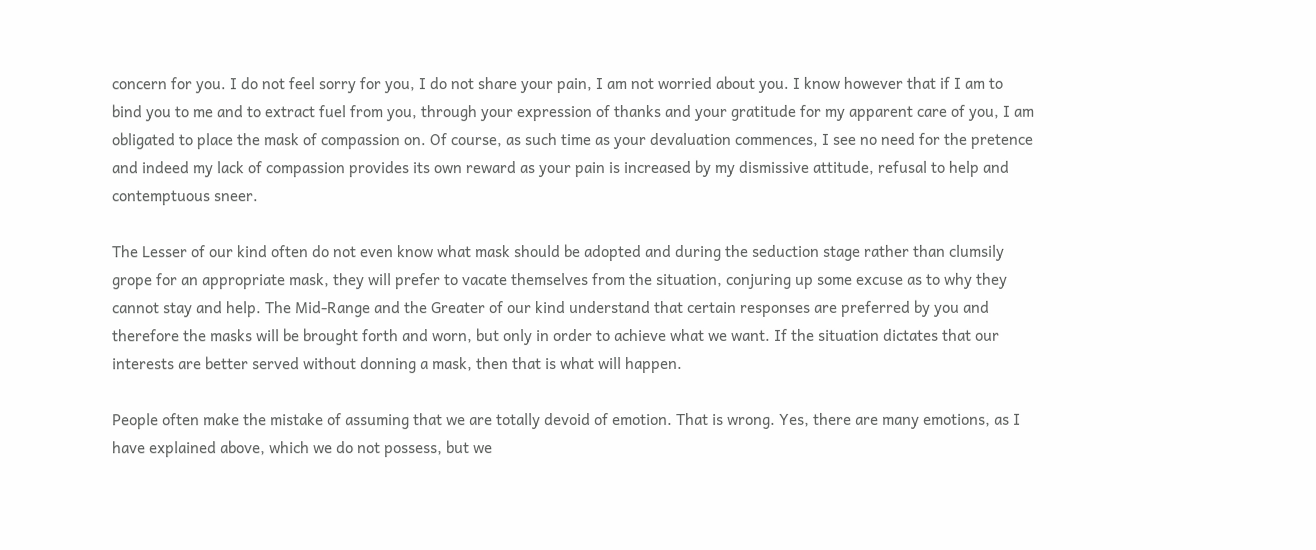concern for you. I do not feel sorry for you, I do not share your pain, I am not worried about you. I know however that if I am to bind you to me and to extract fuel from you, through your expression of thanks and your gratitude for my apparent care of you, I am obligated to place the mask of compassion on. Of course, as such time as your devaluation commences, I see no need for the pretence and indeed my lack of compassion provides its own reward as your pain is increased by my dismissive attitude, refusal to help and contemptuous sneer.

The Lesser of our kind often do not even know what mask should be adopted and during the seduction stage rather than clumsily grope for an appropriate mask, they will prefer to vacate themselves from the situation, conjuring up some excuse as to why they cannot stay and help. The Mid-Range and the Greater of our kind understand that certain responses are preferred by you and therefore the masks will be brought forth and worn, but only in order to achieve what we want. If the situation dictates that our interests are better served without donning a mask, then that is what will happen.

People often make the mistake of assuming that we are totally devoid of emotion. That is wrong. Yes, there are many emotions, as I have explained above, which we do not possess, but we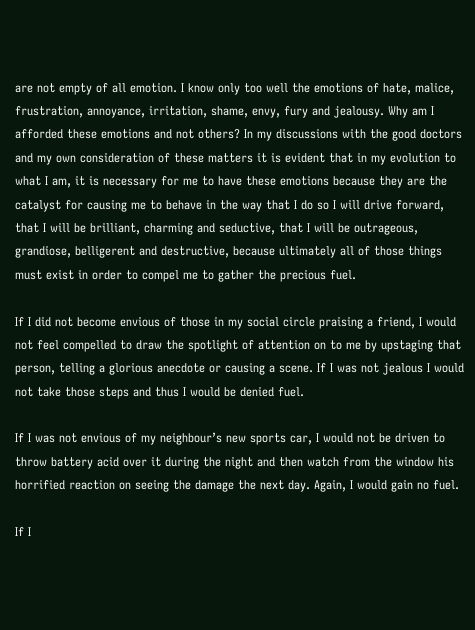are not empty of all emotion. I know only too well the emotions of hate, malice, frustration, annoyance, irritation, shame, envy, fury and jealousy. Why am I afforded these emotions and not others? In my discussions with the good doctors and my own consideration of these matters it is evident that in my evolution to what I am, it is necessary for me to have these emotions because they are the catalyst for causing me to behave in the way that I do so I will drive forward, that I will be brilliant, charming and seductive, that I will be outrageous, grandiose, belligerent and destructive, because ultimately all of those things must exist in order to compel me to gather the precious fuel.

If I did not become envious of those in my social circle praising a friend, I would not feel compelled to draw the spotlight of attention on to me by upstaging that person, telling a glorious anecdote or causing a scene. If I was not jealous I would not take those steps and thus I would be denied fuel.

If I was not envious of my neighbour’s new sports car, I would not be driven to throw battery acid over it during the night and then watch from the window his horrified reaction on seeing the damage the next day. Again, I would gain no fuel.

If I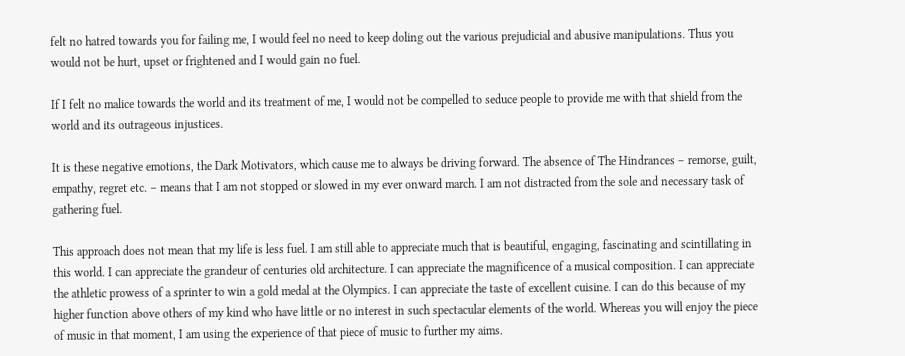felt no hatred towards you for failing me, I would feel no need to keep doling out the various prejudicial and abusive manipulations. Thus you would not be hurt, upset or frightened and I would gain no fuel.

If I felt no malice towards the world and its treatment of me, I would not be compelled to seduce people to provide me with that shield from the world and its outrageous injustices.

It is these negative emotions, the Dark Motivators, which cause me to always be driving forward. The absence of The Hindrances – remorse, guilt, empathy, regret etc. – means that I am not stopped or slowed in my ever onward march. I am not distracted from the sole and necessary task of gathering fuel.

This approach does not mean that my life is less fuel. I am still able to appreciate much that is beautiful, engaging, fascinating and scintillating in this world. I can appreciate the grandeur of centuries old architecture. I can appreciate the magnificence of a musical composition. I can appreciate the athletic prowess of a sprinter to win a gold medal at the Olympics. I can appreciate the taste of excellent cuisine. I can do this because of my higher function above others of my kind who have little or no interest in such spectacular elements of the world. Whereas you will enjoy the piece of music in that moment, I am using the experience of that piece of music to further my aims.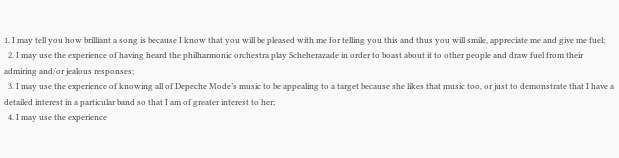1. I may tell you how brilliant a song is because I know that you will be pleased with me for telling you this and thus you will smile, appreciate me and give me fuel;
  2. I may use the experience of having heard the philharmonic orchestra play Scheherazade in order to boast about it to other people and draw fuel from their admiring and/or jealous responses;
  3. I may use the experience of knowing all of Depeche Mode’s music to be appealing to a target because she likes that music too, or just to demonstrate that I have a detailed interest in a particular band so that I am of greater interest to her;
  4. I may use the experience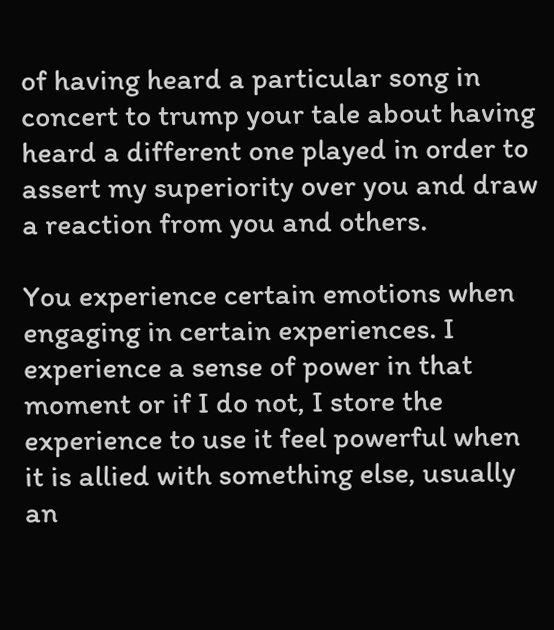of having heard a particular song in concert to trump your tale about having heard a different one played in order to assert my superiority over you and draw a reaction from you and others.

You experience certain emotions when engaging in certain experiences. I experience a sense of power in that moment or if I do not, I store the experience to use it feel powerful when it is allied with something else, usually an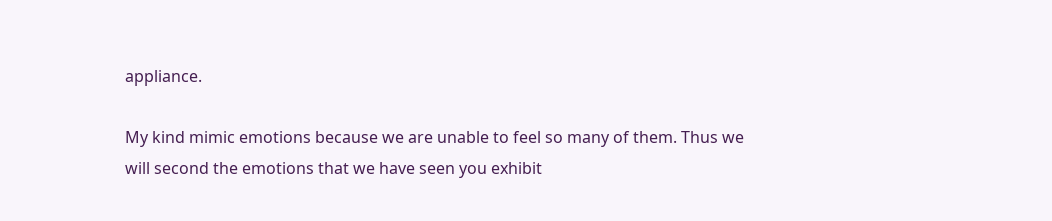appliance.

My kind mimic emotions because we are unable to feel so many of them. Thus we will second the emotions that we have seen you exhibit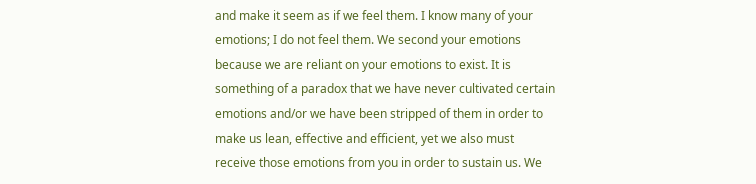and make it seem as if we feel them. I know many of your emotions; I do not feel them. We second your emotions because we are reliant on your emotions to exist. It is something of a paradox that we have never cultivated certain emotions and/or we have been stripped of them in order to make us lean, effective and efficient, yet we also must receive those emotions from you in order to sustain us. We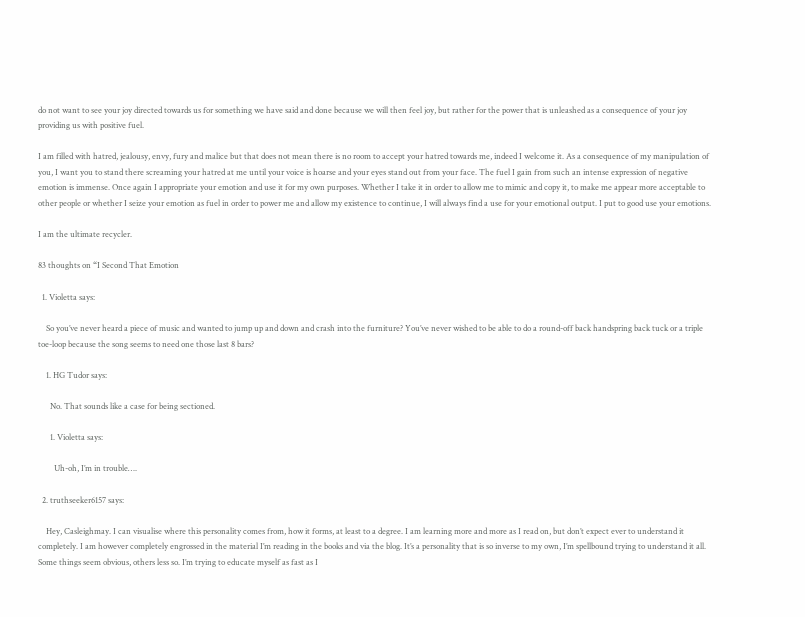do not want to see your joy directed towards us for something we have said and done because we will then feel joy, but rather for the power that is unleashed as a consequence of your joy providing us with positive fuel.

I am filled with hatred, jealousy, envy, fury and malice but that does not mean there is no room to accept your hatred towards me, indeed I welcome it. As a consequence of my manipulation of you, I want you to stand there screaming your hatred at me until your voice is hoarse and your eyes stand out from your face. The fuel I gain from such an intense expression of negative emotion is immense. Once again I appropriate your emotion and use it for my own purposes. Whether I take it in order to allow me to mimic and copy it, to make me appear more acceptable to other people or whether I seize your emotion as fuel in order to power me and allow my existence to continue, I will always find a use for your emotional output. I put to good use your emotions.

I am the ultimate recycler.

83 thoughts on “I Second That Emotion

  1. Violetta says:

    So you’ve never heard a piece of music and wanted to jump up and down and crash into the furniture? You’ve never wished to be able to do a round-off back handspring back tuck or a triple toe-loop because the song seems to need one those last 8 bars?

    1. HG Tudor says:

      No. That sounds like a case for being sectioned.

      1. Violetta says:

        Uh-oh, I’m in trouble….

  2. truthseeker6157 says:

    Hey, Casleighmay. I can visualise where this personality comes from, how it forms, at least to a degree. I am learning more and more as I read on, but don’t expect ever to understand it completely. I am however completely engrossed in the material I’m reading in the books and via the blog. It’s a personality that is so inverse to my own, I’m spellbound trying to understand it all. Some things seem obvious, others less so. I’m trying to educate myself as fast as I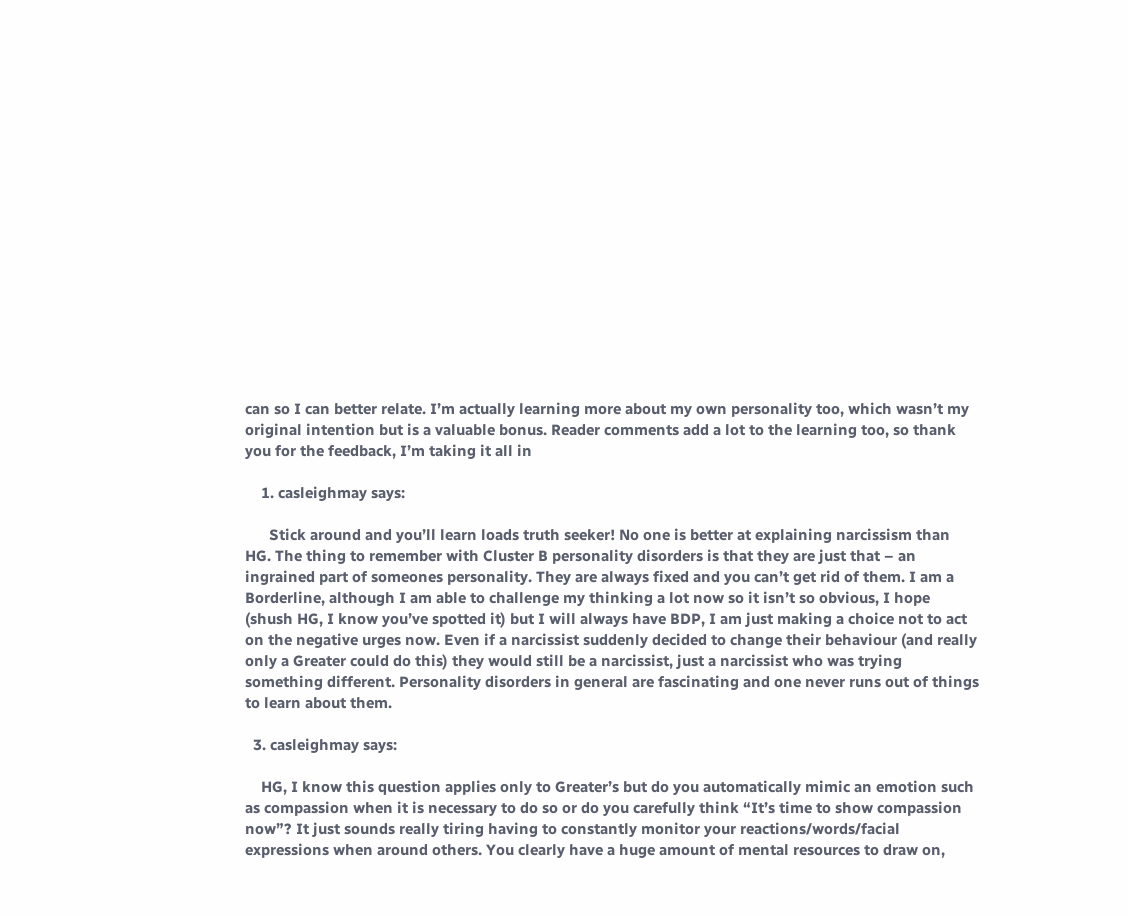can so I can better relate. I’m actually learning more about my own personality too, which wasn’t my original intention but is a valuable bonus. Reader comments add a lot to the learning too, so thank you for the feedback, I’m taking it all in

    1. casleighmay says:

      Stick around and you’ll learn loads truth seeker! No one is better at explaining narcissism than HG. The thing to remember with Cluster B personality disorders is that they are just that – an ingrained part of someones personality. They are always fixed and you can’t get rid of them. I am a Borderline, although I am able to challenge my thinking a lot now so it isn’t so obvious, I hope (shush HG, I know you’ve spotted it) but I will always have BDP, I am just making a choice not to act on the negative urges now. Even if a narcissist suddenly decided to change their behaviour (and really only a Greater could do this) they would still be a narcissist, just a narcissist who was trying something different. Personality disorders in general are fascinating and one never runs out of things to learn about them.

  3. casleighmay says:

    HG, I know this question applies only to Greater’s but do you automatically mimic an emotion such as compassion when it is necessary to do so or do you carefully think “It’s time to show compassion now”? It just sounds really tiring having to constantly monitor your reactions/words/facial expressions when around others. You clearly have a huge amount of mental resources to draw on,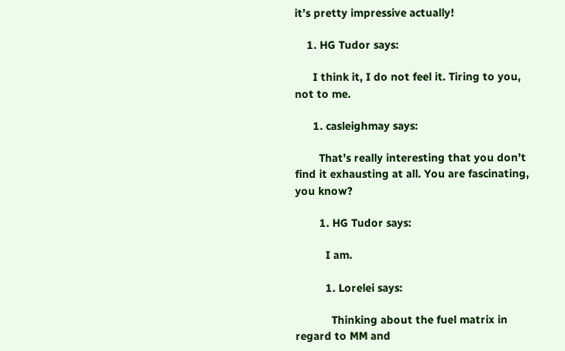it’s pretty impressive actually!

    1. HG Tudor says:

      I think it, I do not feel it. Tiring to you, not to me.

      1. casleighmay says:

        That’s really interesting that you don’t find it exhausting at all. You are fascinating, you know?

        1. HG Tudor says:

          I am.

          1. Lorelei says:

            Thinking about the fuel matrix in regard to MM and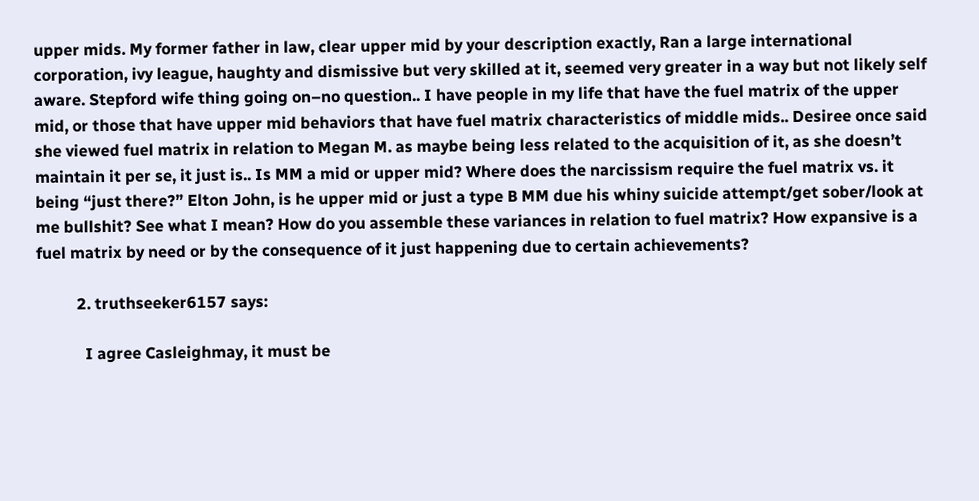upper mids. My former father in law, clear upper mid by your description exactly, Ran a large international corporation, ivy league, haughty and dismissive but very skilled at it, seemed very greater in a way but not likely self aware. Stepford wife thing going on–no question.. I have people in my life that have the fuel matrix of the upper mid, or those that have upper mid behaviors that have fuel matrix characteristics of middle mids.. Desiree once said she viewed fuel matrix in relation to Megan M. as maybe being less related to the acquisition of it, as she doesn’t maintain it per se, it just is.. Is MM a mid or upper mid? Where does the narcissism require the fuel matrix vs. it being “just there?” Elton John, is he upper mid or just a type B MM due his whiny suicide attempt/get sober/look at me bullshit? See what I mean? How do you assemble these variances in relation to fuel matrix? How expansive is a fuel matrix by need or by the consequence of it just happening due to certain achievements?

          2. truthseeker6157 says:

            I agree Casleighmay, it must be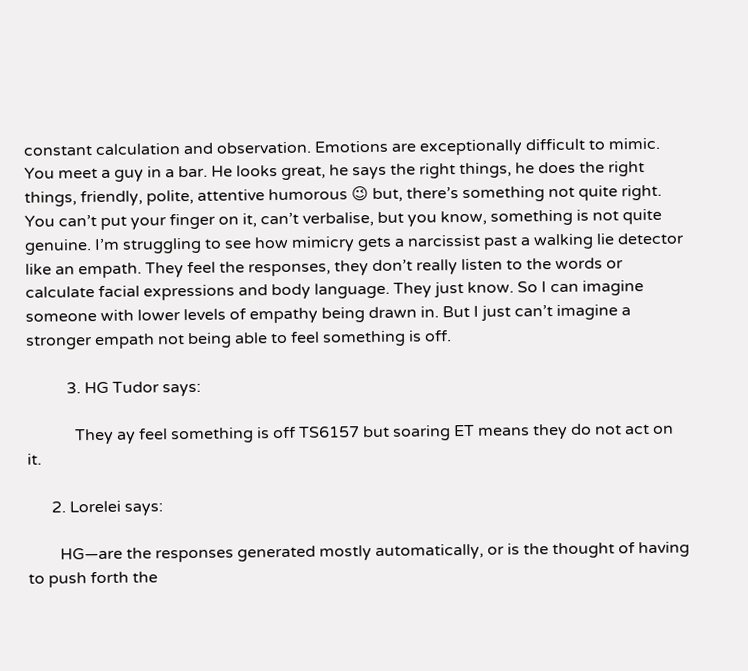constant calculation and observation. Emotions are exceptionally difficult to mimic. You meet a guy in a bar. He looks great, he says the right things, he does the right things, friendly, polite, attentive humorous 😉 but, there’s something not quite right. You can’t put your finger on it, can’t verbalise, but you know, something is not quite genuine. I’m struggling to see how mimicry gets a narcissist past a walking lie detector like an empath. They feel the responses, they don’t really listen to the words or calculate facial expressions and body language. They just know. So I can imagine someone with lower levels of empathy being drawn in. But I just can’t imagine a stronger empath not being able to feel something is off.

          3. HG Tudor says:

            They ay feel something is off TS6157 but soaring ET means they do not act on it.

      2. Lorelei says:

        HG—are the responses generated mostly automatically, or is the thought of having to push forth the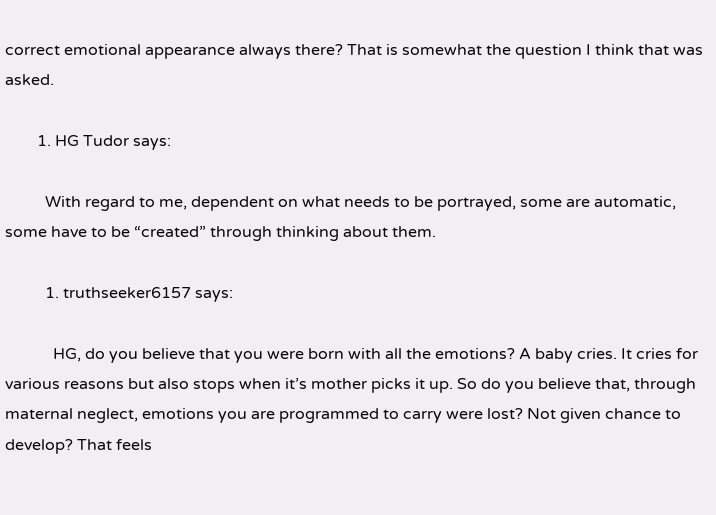correct emotional appearance always there? That is somewhat the question I think that was asked.

        1. HG Tudor says:

          With regard to me, dependent on what needs to be portrayed, some are automatic, some have to be “created” through thinking about them.

          1. truthseeker6157 says:

            HG, do you believe that you were born with all the emotions? A baby cries. It cries for various reasons but also stops when it’s mother picks it up. So do you believe that, through maternal neglect, emotions you are programmed to carry were lost? Not given chance to develop? That feels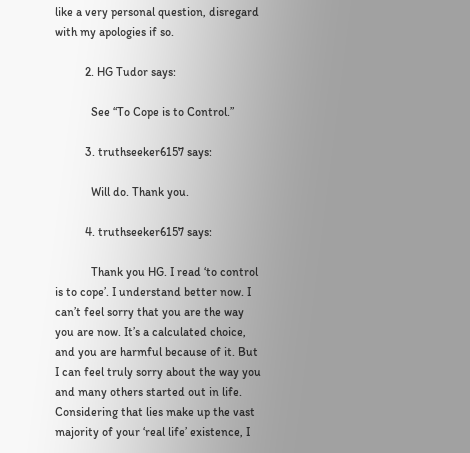like a very personal question, disregard with my apologies if so.

          2. HG Tudor says:

            See “To Cope is to Control.”

          3. truthseeker6157 says:

            Will do. Thank you.

          4. truthseeker6157 says:

            Thank you HG. I read ‘to control is to cope’. I understand better now. I can’t feel sorry that you are the way you are now. It’s a calculated choice, and you are harmful because of it. But I can feel truly sorry about the way you and many others started out in life. Considering that lies make up the vast majority of your ‘real life’ existence, I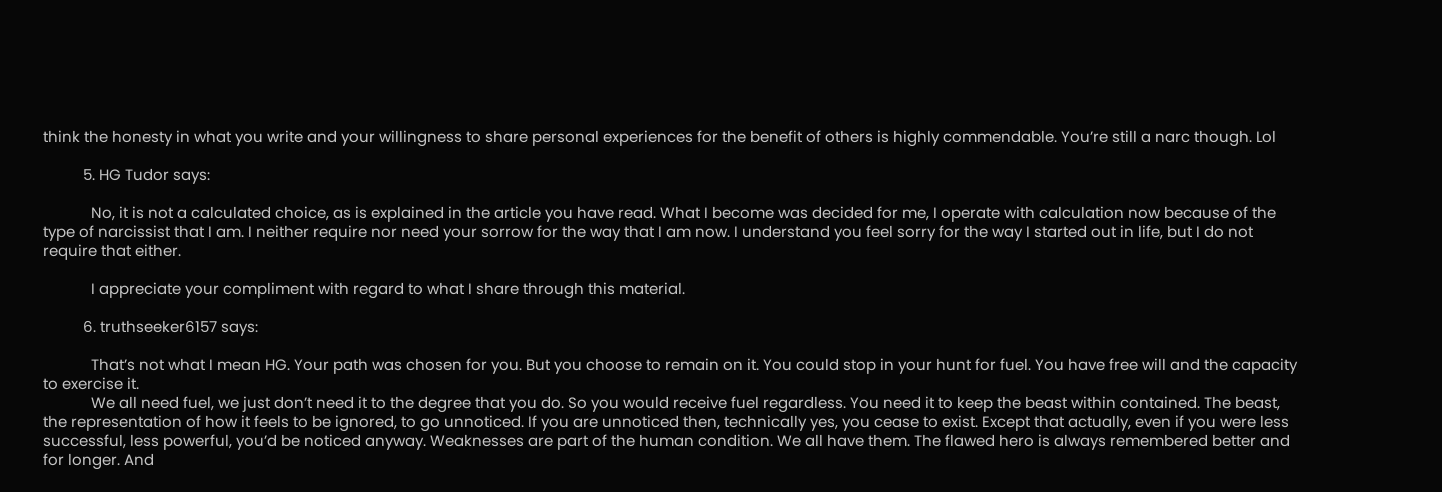think the honesty in what you write and your willingness to share personal experiences for the benefit of others is highly commendable. You’re still a narc though. Lol

          5. HG Tudor says:

            No, it is not a calculated choice, as is explained in the article you have read. What I become was decided for me, I operate with calculation now because of the type of narcissist that I am. I neither require nor need your sorrow for the way that I am now. I understand you feel sorry for the way I started out in life, but I do not require that either.

            I appreciate your compliment with regard to what I share through this material.

          6. truthseeker6157 says:

            That’s not what I mean HG. Your path was chosen for you. But you choose to remain on it. You could stop in your hunt for fuel. You have free will and the capacity to exercise it.
            We all need fuel, we just don’t need it to the degree that you do. So you would receive fuel regardless. You need it to keep the beast within contained. The beast, the representation of how it feels to be ignored, to go unnoticed. If you are unnoticed then, technically yes, you cease to exist. Except that actually, even if you were less successful, less powerful, you’d be noticed anyway. Weaknesses are part of the human condition. We all have them. The flawed hero is always remembered better and for longer. And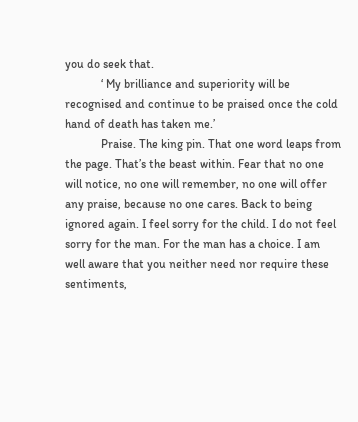you do seek that.
            ‘ My brilliance and superiority will be recognised and continue to be praised once the cold hand of death has taken me.’
            Praise. The king pin. That one word leaps from the page. That’s the beast within. Fear that no one will notice, no one will remember, no one will offer any praise, because no one cares. Back to being ignored again. I feel sorry for the child. I do not feel sorry for the man. For the man has a choice. I am well aware that you neither need nor require these sentiments,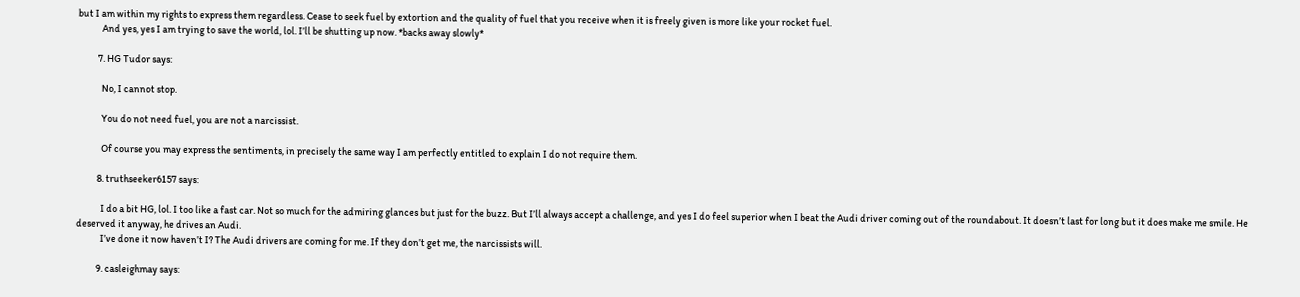but I am within my rights to express them regardless. Cease to seek fuel by extortion and the quality of fuel that you receive when it is freely given is more like your rocket fuel.
            And yes, yes I am trying to save the world, lol. I’ll be shutting up now. *backs away slowly*

          7. HG Tudor says:

            No, I cannot stop.

            You do not need fuel, you are not a narcissist.

            Of course you may express the sentiments, in precisely the same way I am perfectly entitled to explain I do not require them.

          8. truthseeker6157 says:

            I do a bit HG, lol. I too like a fast car. Not so much for the admiring glances but just for the buzz. But I’ll always accept a challenge, and yes I do feel superior when I beat the Audi driver coming out of the roundabout. It doesn’t last for long but it does make me smile. He deserved it anyway, he drives an Audi.
            I’ve done it now haven’t I? The Audi drivers are coming for me. If they don’t get me, the narcissists will.

          9. casleighmay says: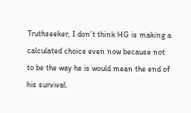Truthseeker, I don’t think HG is making a calculated choice even now because not to be the way he is would mean the end of his survival.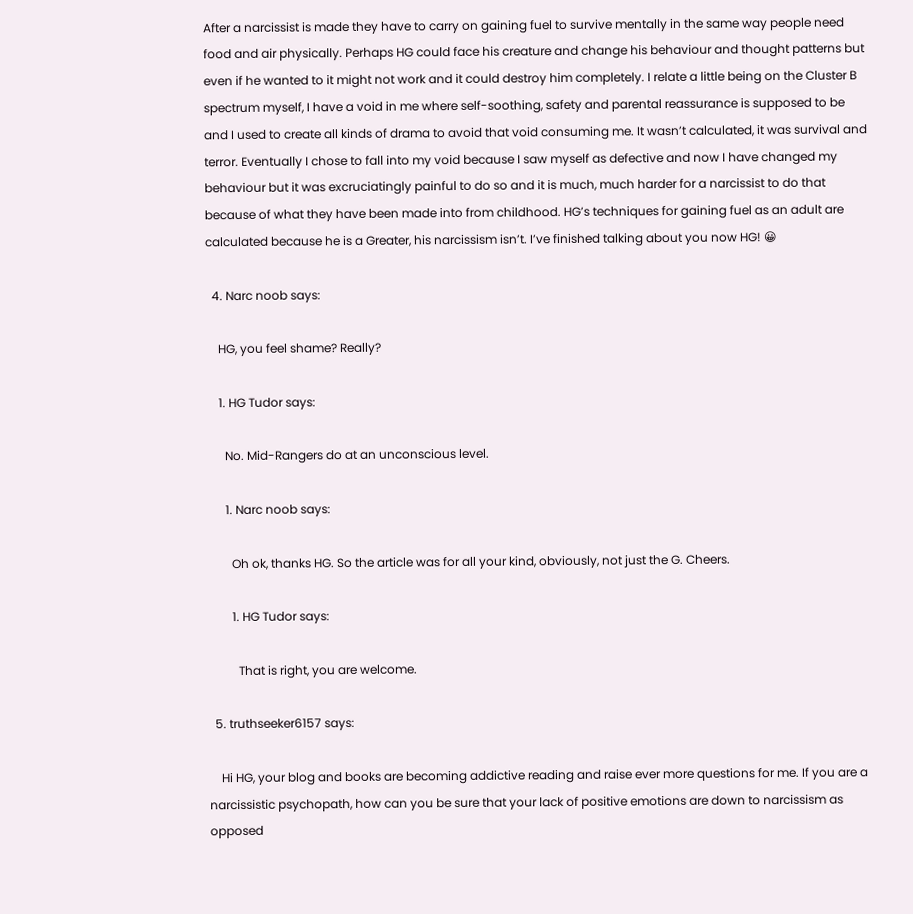After a narcissist is made they have to carry on gaining fuel to survive mentally in the same way people need food and air physically. Perhaps HG could face his creature and change his behaviour and thought patterns but even if he wanted to it might not work and it could destroy him completely. I relate a little being on the Cluster B spectrum myself, I have a void in me where self-soothing, safety and parental reassurance is supposed to be and I used to create all kinds of drama to avoid that void consuming me. It wasn’t calculated, it was survival and terror. Eventually I chose to fall into my void because I saw myself as defective and now I have changed my behaviour but it was excruciatingly painful to do so and it is much, much harder for a narcissist to do that because of what they have been made into from childhood. HG’s techniques for gaining fuel as an adult are calculated because he is a Greater, his narcissism isn’t. I’ve finished talking about you now HG! 😀

  4. Narc noob says:

    HG, you feel shame? Really?

    1. HG Tudor says:

      No. Mid-Rangers do at an unconscious level.

      1. Narc noob says:

        Oh ok, thanks HG. So the article was for all your kind, obviously, not just the G. Cheers.

        1. HG Tudor says:

          That is right, you are welcome.

  5. truthseeker6157 says:

    Hi HG, your blog and books are becoming addictive reading and raise ever more questions for me. If you are a narcissistic psychopath, how can you be sure that your lack of positive emotions are down to narcissism as opposed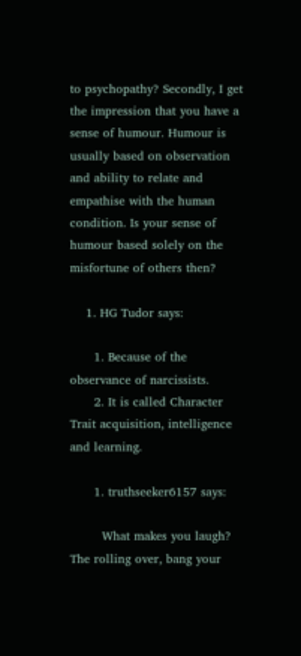to psychopathy? Secondly, I get the impression that you have a sense of humour. Humour is usually based on observation and ability to relate and empathise with the human condition. Is your sense of humour based solely on the misfortune of others then?

    1. HG Tudor says:

      1. Because of the observance of narcissists.
      2. It is called Character Trait acquisition, intelligence and learning.

      1. truthseeker6157 says:

        What makes you laugh? The rolling over, bang your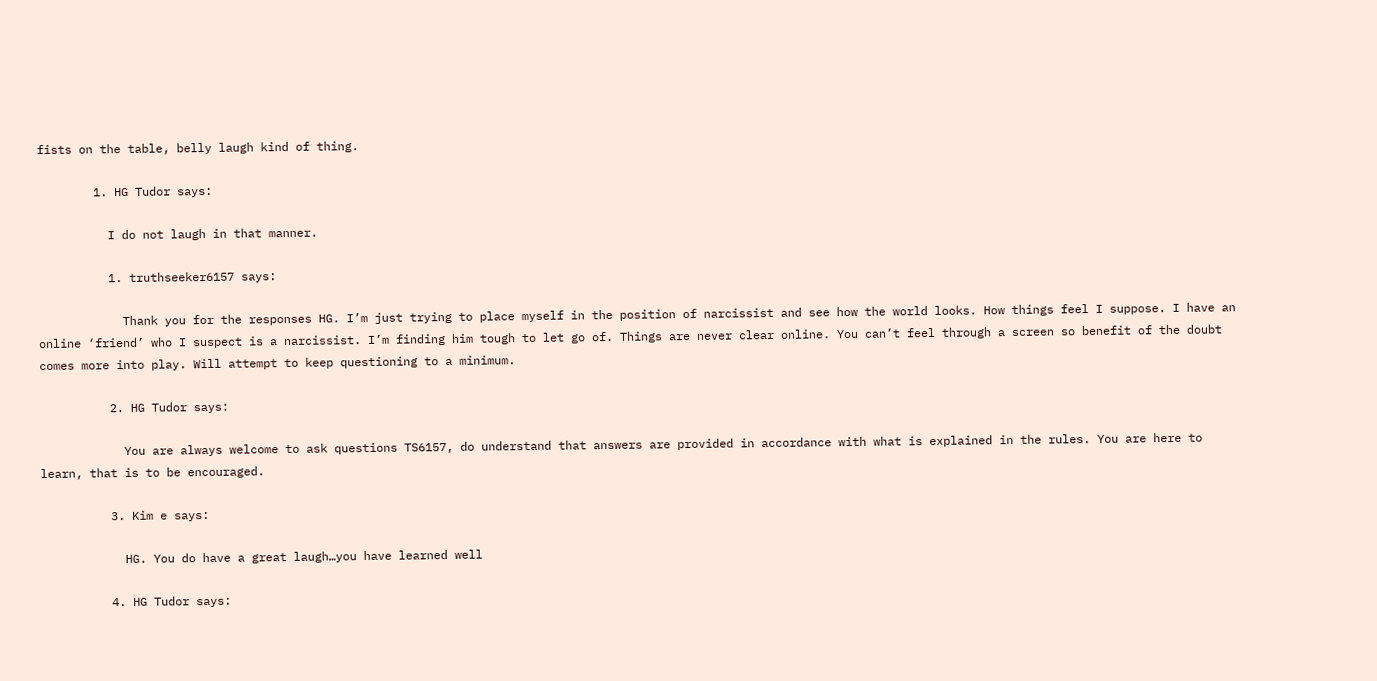fists on the table, belly laugh kind of thing.

        1. HG Tudor says:

          I do not laugh in that manner.

          1. truthseeker6157 says:

            Thank you for the responses HG. I’m just trying to place myself in the position of narcissist and see how the world looks. How things feel I suppose. I have an online ‘friend’ who I suspect is a narcissist. I’m finding him tough to let go of. Things are never clear online. You can’t feel through a screen so benefit of the doubt comes more into play. Will attempt to keep questioning to a minimum.

          2. HG Tudor says:

            You are always welcome to ask questions TS6157, do understand that answers are provided in accordance with what is explained in the rules. You are here to learn, that is to be encouraged.

          3. Kim e says:

            HG. You do have a great laugh…you have learned well

          4. HG Tudor says: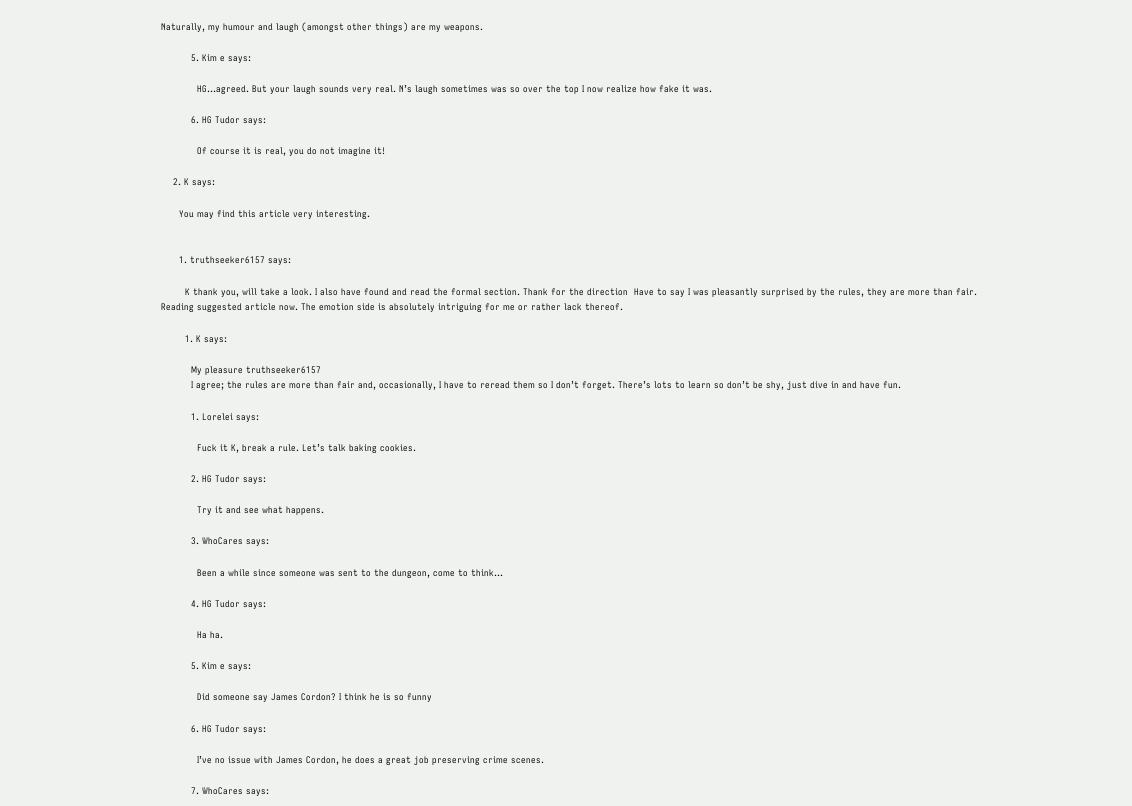Naturally, my humour and laugh (amongst other things) are my weapons.

          5. Kim e says:

            HG…agreed. But your laugh sounds very real. N’s laugh sometimes was so over the top I now realize how fake it was.

          6. HG Tudor says:

            Of course it is real, you do not imagine it!

    2. K says:

      You may find this article very interesting.


      1. truthseeker6157 says:

        K thank you, will take a look. I also have found and read the formal section. Thank for the direction  Have to say I was pleasantly surprised by the rules, they are more than fair. Reading suggested article now. The emotion side is absolutely intriguing for me or rather lack thereof.

        1. K says:

          My pleasure truthseeker6157
          I agree; the rules are more than fair and, occasionally, I have to reread them so I don’t forget. There’s lots to learn so don’t be shy, just dive in and have fun.

          1. Lorelei says:

            Fuck it K, break a rule. Let’s talk baking cookies.

          2. HG Tudor says:

            Try it and see what happens.

          3. WhoCares says:

            Been a while since someone was sent to the dungeon, come to think…

          4. HG Tudor says:

            Ha ha.

          5. Kim e says:

            Did someone say James Cordon? I think he is so funny

          6. HG Tudor says:

            I’ve no issue with James Cordon, he does a great job preserving crime scenes.

          7. WhoCares says: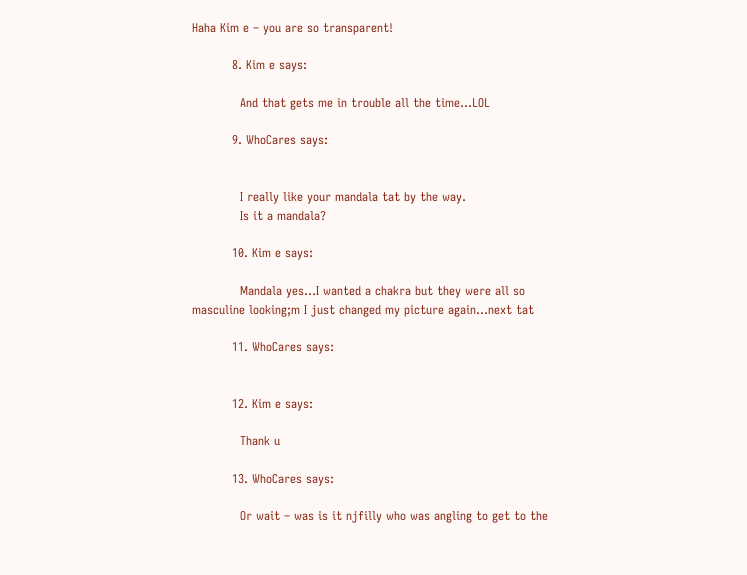Haha Kim e – you are so transparent!

          8. Kim e says:

            And that gets me in trouble all the time…LOL

          9. WhoCares says:


            I really like your mandala tat by the way.
            Is it a mandala?

          10. Kim e says:

            Mandala yes…I wanted a chakra but they were all so masculine looking;m I just changed my picture again…next tat

          11. WhoCares says:


          12. Kim e says:

            Thank u

          13. WhoCares says:

            Or wait – was is it njfilly who was angling to get to the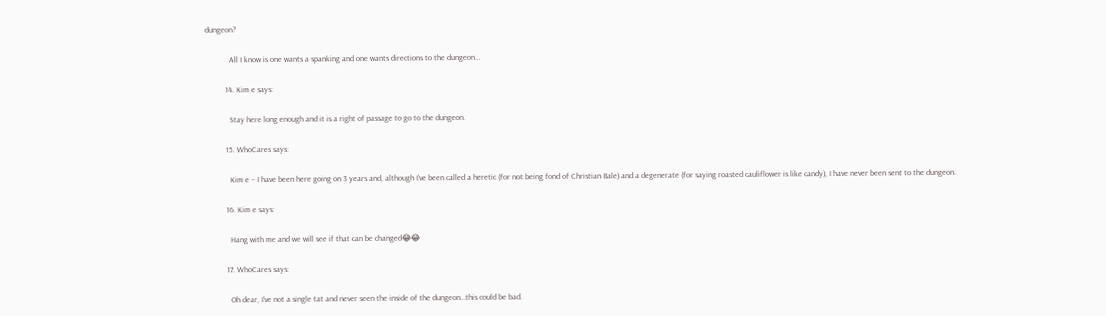dungeon?

            All I know is one wants a spanking and one wants directions to the dungeon…

          14. Kim e says:

            Stay here long enough and it is a right of passage to go to the dungeon.

          15. WhoCares says:

            Kim e – I have been here going on 3 years and, although I’ve been called a heretic (for not being fond of Christian Bale) and a degenerate (for saying roasted cauliflower is like candy), I have never been sent to the dungeon.

          16. Kim e says:

            Hang with me and we will see if that can be changed😂😂

          17. WhoCares says:

            Oh dear, I’ve not a single tat and never seen the inside of the dungeon…this could be bad.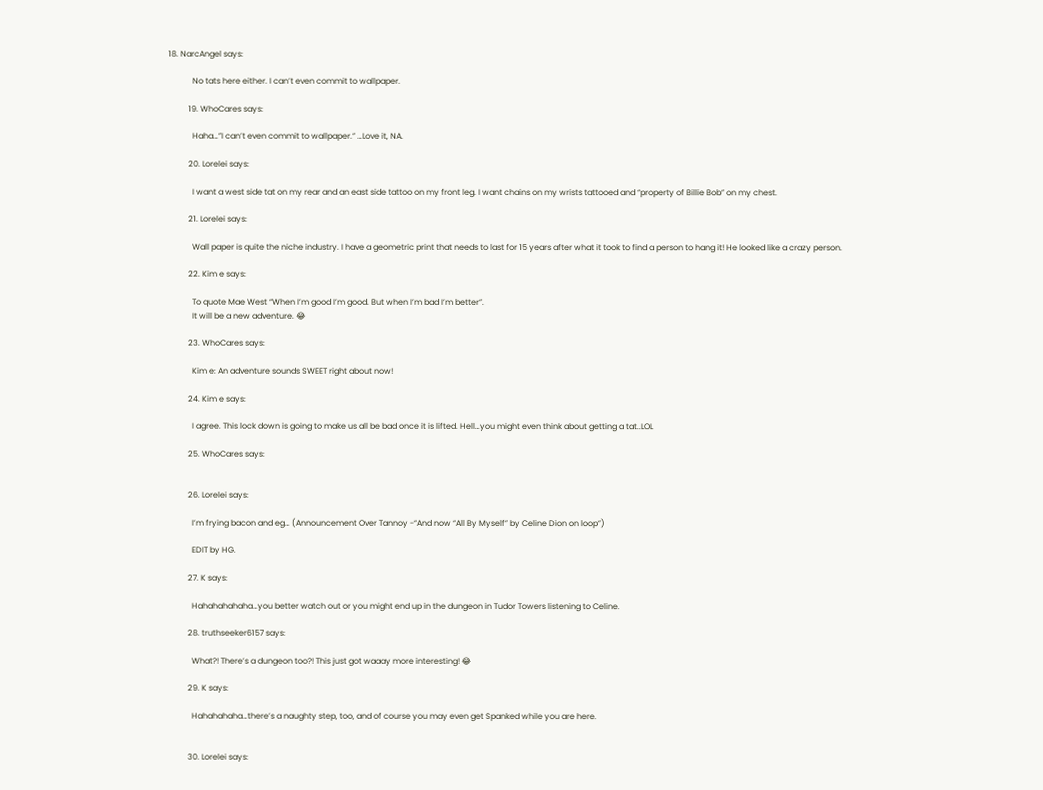18. NarcAngel says:

            No tats here either. I can’t even commit to wallpaper.

          19. WhoCares says:

            Haha…”I can’t even commit to wallpaper.” …Love it, NA.

          20. Lorelei says:

            I want a west side tat on my rear and an east side tattoo on my front leg. I want chains on my wrists tattooed and “property of Billie Bob” on my chest.

          21. Lorelei says:

            Wall paper is quite the niche industry. I have a geometric print that needs to last for 15 years after what it took to find a person to hang it! He looked like a crazy person.

          22. Kim e says:

            To quote Mae West “When I’m good I’m good. But when I’m bad I’m better”.
            It will be a new adventure. 😂

          23. WhoCares says:

            Kim e: An adventure sounds SWEET right about now!

          24. Kim e says:

            I agree. This lock down is going to make us all be bad once it is lifted. Hell…you might even think about getting a tat..LOL

          25. WhoCares says:


          26. Lorelei says:

            I’m frying bacon and eg… (Announcement Over Tannoy -“And now “All By Myself” by Celine Dion on loop”)

            EDIT by HG.

          27. K says:

            Hahahahahaha…you better watch out or you might end up in the dungeon in Tudor Towers listening to Celine.

          28. truthseeker6157 says:

            What?! There’s a dungeon too?! This just got waaay more interesting! 😂

          29. K says:

            Hahahahaha…there’s a naughty step, too, and of course you may even get Spanked while you are here.


          30. Lorelei says: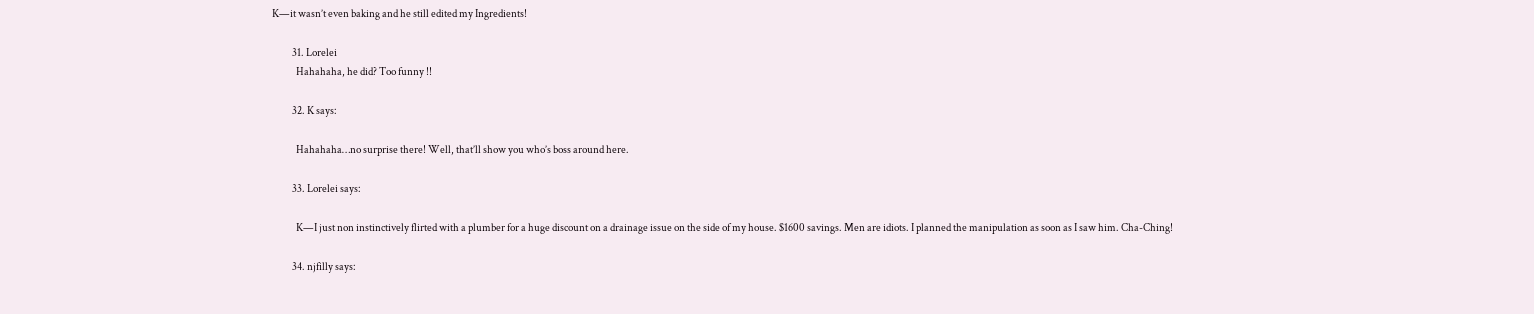K—it wasn’t even baking and he still edited my Ingredients!

          31. Lorelei
            Hahahaha, he did? Too funny !!

          32. K says:

            Hahahaha…no surprise there! Well, that’ll show you who’s boss around here.

          33. Lorelei says:

            K—I just non instinctively flirted with a plumber for a huge discount on a drainage issue on the side of my house. $1600 savings. Men are idiots. I planned the manipulation as soon as I saw him. Cha-Ching!

          34. njfilly says: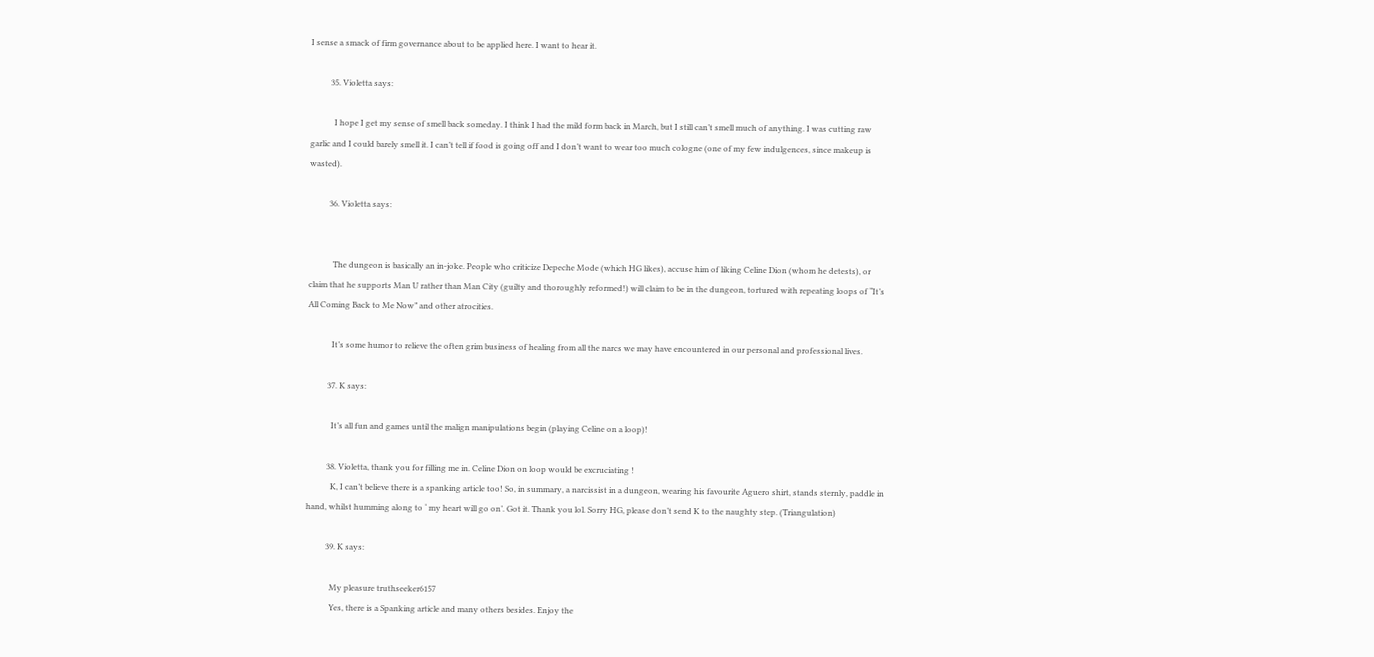I sense a smack of firm governance about to be applied here. I want to hear it.

          35. Violetta says:

            I hope I get my sense of smell back someday. I think I had the mild form back in March, but I still can’t smell much of anything. I was cutting raw garlic and I could barely smell it. I can’t tell if food is going off and I don’t want to wear too much cologne (one of my few indulgences, since makeup is wasted).

          36. Violetta says:


            The dungeon is basically an in-joke. People who criticize Depeche Mode (which HG likes), accuse him of liking Celine Dion (whom he detests), or claim that he supports Man U rather than Man City (guilty and thoroughly reformed!) will claim to be in the dungeon, tortured with repeating loops of “It’s All Coming Back to Me Now” and other atrocities.

            It’s some humor to relieve the often grim business of healing from all the narcs we may have encountered in our personal and professional lives.

          37. K says:

            It’s all fun and games until the malign manipulations begin (playing Celine on a loop)!

          38. Violetta, thank you for filling me in. Celine Dion on loop would be excruciating !
            K, I can’t believe there is a spanking article too! So, in summary, a narcissist in a dungeon, wearing his favourite Aguero shirt, stands sternly, paddle in hand, whilst humming along to ‘ my heart will go on’. Got it. Thank you lol. Sorry HG, please don’t send K to the naughty step. (Triangulation)

          39. K says:

            My pleasure truthseeker6157
            Yes, there is a Spanking article and many others besides. Enjoy the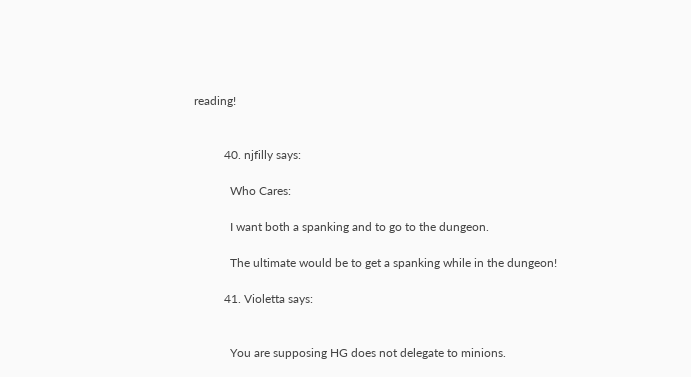reading!


          40. njfilly says:

            Who Cares:

            I want both a spanking and to go to the dungeon.

            The ultimate would be to get a spanking while in the dungeon!

          41. Violetta says:


            You are supposing HG does not delegate to minions.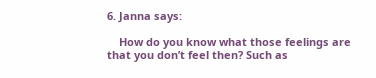6. Janna says:

    How do you know what those feelings are that you don’t feel then? Such as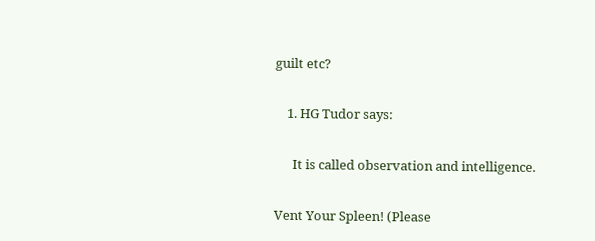guilt etc?

    1. HG Tudor says:

      It is called observation and intelligence.

Vent Your Spleen! (Please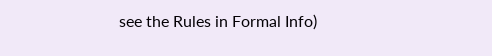see the Rules in Formal Info)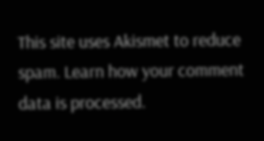This site uses Akismet to reduce spam. Learn how your comment data is processed.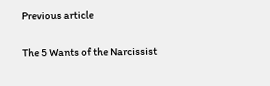Previous article

The 5 Wants of the Narcissist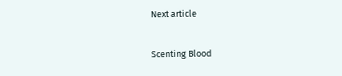Next article

Scenting Blood